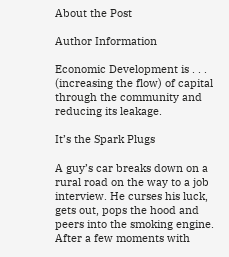About the Post

Author Information

Economic Development is . . . (increasing the flow) of capital through the community and reducing its leakage.

It’s the Spark Plugs

A guy’s car breaks down on a rural road on the way to a job interview. He curses his luck, gets out, pops the hood and peers into the smoking engine. After a few moments with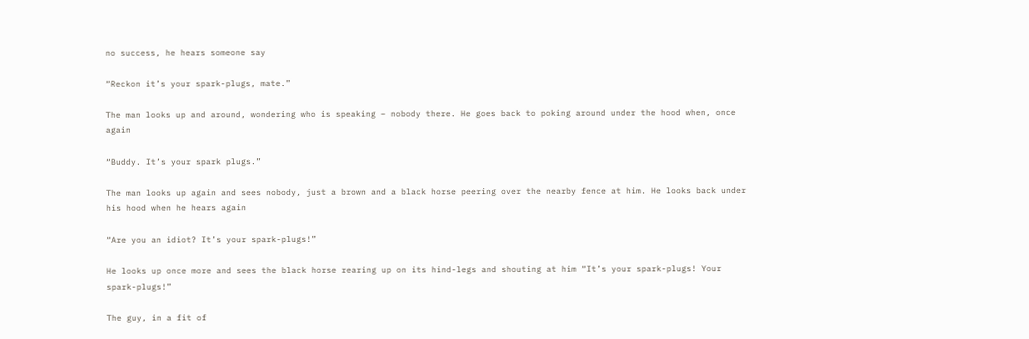no success, he hears someone say

“Reckon it’s your spark-plugs, mate.”

The man looks up and around, wondering who is speaking – nobody there. He goes back to poking around under the hood when, once again

“Buddy. It’s your spark plugs.”

The man looks up again and sees nobody, just a brown and a black horse peering over the nearby fence at him. He looks back under his hood when he hears again

“Are you an idiot? It’s your spark-plugs!”

He looks up once more and sees the black horse rearing up on its hind-legs and shouting at him “It’s your spark-plugs! Your spark-plugs!”

The guy, in a fit of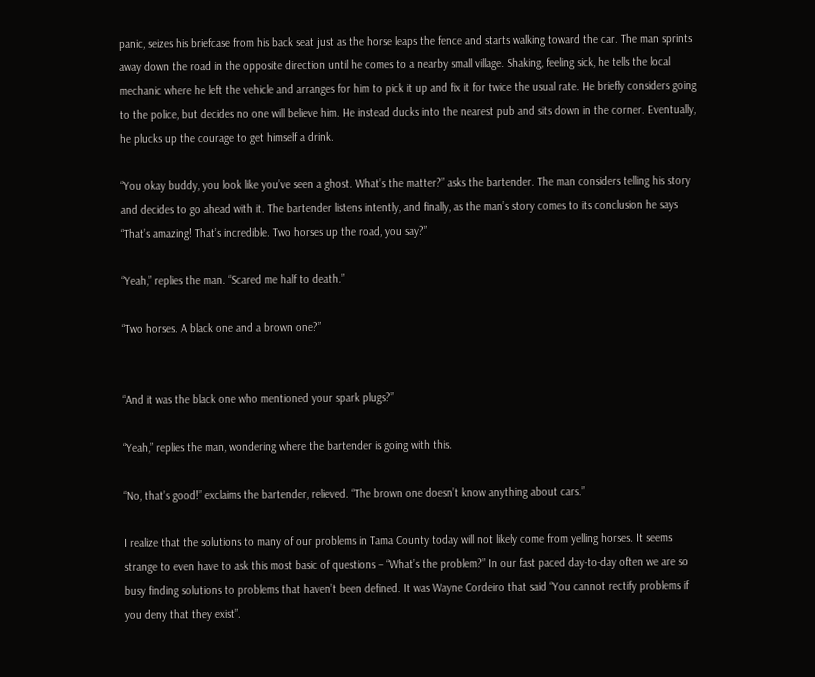panic, seizes his briefcase from his back seat just as the horse leaps the fence and starts walking toward the car. The man sprints away down the road in the opposite direction until he comes to a nearby small village. Shaking, feeling sick, he tells the local mechanic where he left the vehicle and arranges for him to pick it up and fix it for twice the usual rate. He briefly considers going to the police, but decides no one will believe him. He instead ducks into the nearest pub and sits down in the corner. Eventually, he plucks up the courage to get himself a drink.

“You okay buddy, you look like you’ve seen a ghost. What’s the matter?” asks the bartender. The man considers telling his story and decides to go ahead with it. The bartender listens intently, and finally, as the man’s story comes to its conclusion he says “That’s amazing! That’s incredible. Two horses up the road, you say?”

“Yeah,” replies the man. “Scared me half to death.”

“Two horses. A black one and a brown one?”


“And it was the black one who mentioned your spark plugs?”

“Yeah,” replies the man, wondering where the bartender is going with this.

“No, that’s good!” exclaims the bartender, relieved. “The brown one doesn’t know anything about cars.”

I realize that the solutions to many of our problems in Tama County today will not likely come from yelling horses. It seems strange to even have to ask this most basic of questions – “What’s the problem?” In our fast paced day-to-day often we are so busy finding solutions to problems that haven’t been defined. It was Wayne Cordeiro that said “You cannot rectify problems if you deny that they exist”.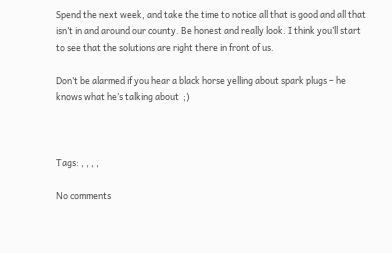Spend the next week, and take the time to notice all that is good and all that isn’t in and around our county. Be honest and really look. I think you’ll start to see that the solutions are right there in front of us.

Don’t be alarmed if you hear a black horse yelling about spark plugs – he knows what he’s talking about  ;)



Tags: , , , ,

No comments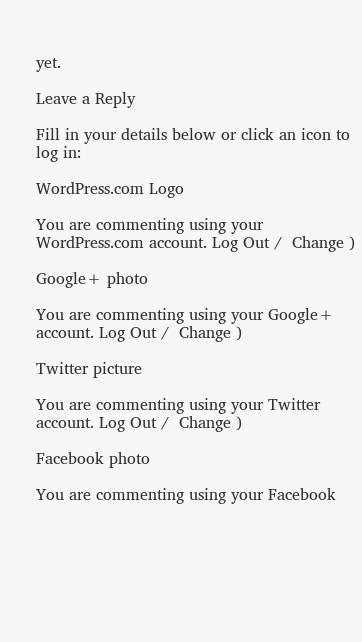yet.

Leave a Reply

Fill in your details below or click an icon to log in:

WordPress.com Logo

You are commenting using your WordPress.com account. Log Out /  Change )

Google+ photo

You are commenting using your Google+ account. Log Out /  Change )

Twitter picture

You are commenting using your Twitter account. Log Out /  Change )

Facebook photo

You are commenting using your Facebook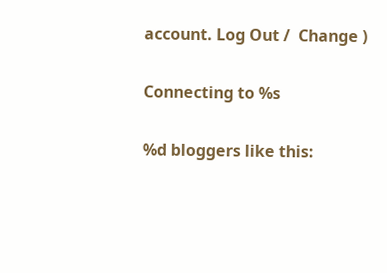account. Log Out /  Change )

Connecting to %s

%d bloggers like this: